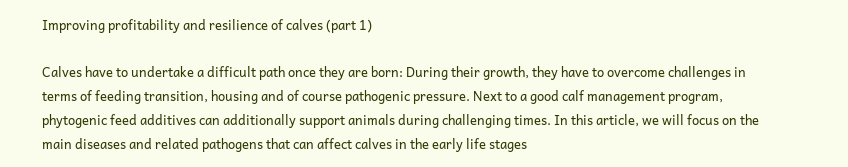Improving profitability and resilience of calves (part 1)

Calves have to undertake a difficult path once they are born: During their growth, they have to overcome challenges in terms of feeding transition, housing and of course pathogenic pressure. Next to a good calf management program, phytogenic feed additives can additionally support animals during challenging times. In this article, we will focus on the main diseases and related pathogens that can affect calves in the early life stages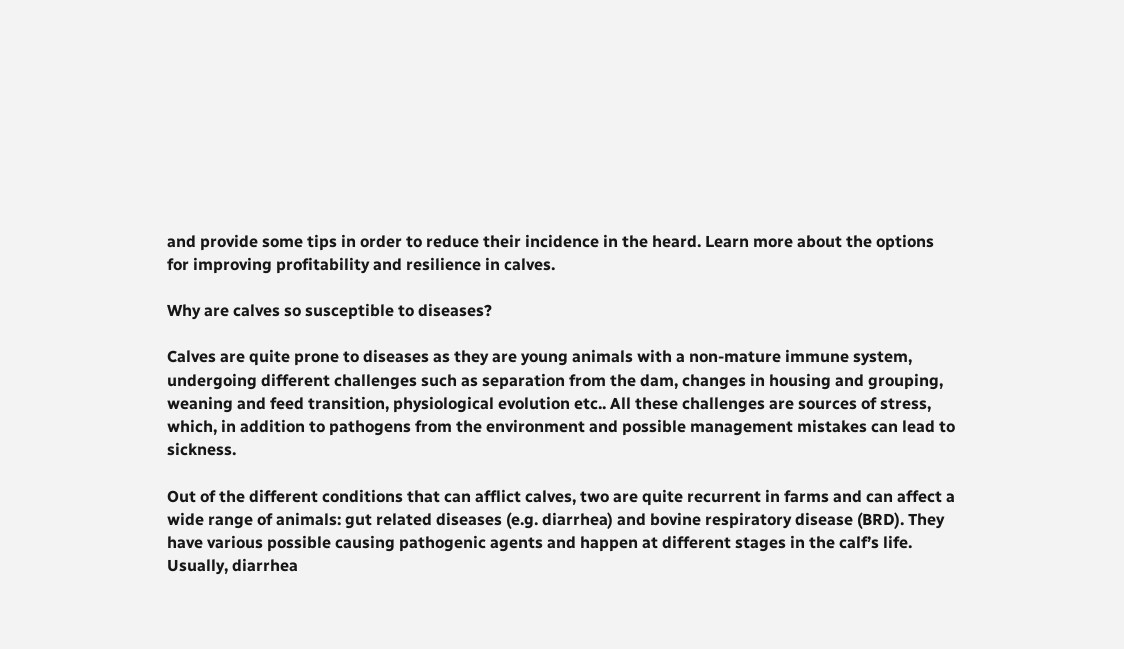and provide some tips in order to reduce their incidence in the heard. Learn more about the options for improving profitability and resilience in calves.

Why are calves so susceptible to diseases?

Calves are quite prone to diseases as they are young animals with a non-mature immune system, undergoing different challenges such as separation from the dam, changes in housing and grouping, weaning and feed transition, physiological evolution etc.. All these challenges are sources of stress, which, in addition to pathogens from the environment and possible management mistakes can lead to sickness.

Out of the different conditions that can afflict calves, two are quite recurrent in farms and can affect a wide range of animals: gut related diseases (e.g. diarrhea) and bovine respiratory disease (BRD). They have various possible causing pathogenic agents and happen at different stages in the calf’s life. Usually, diarrhea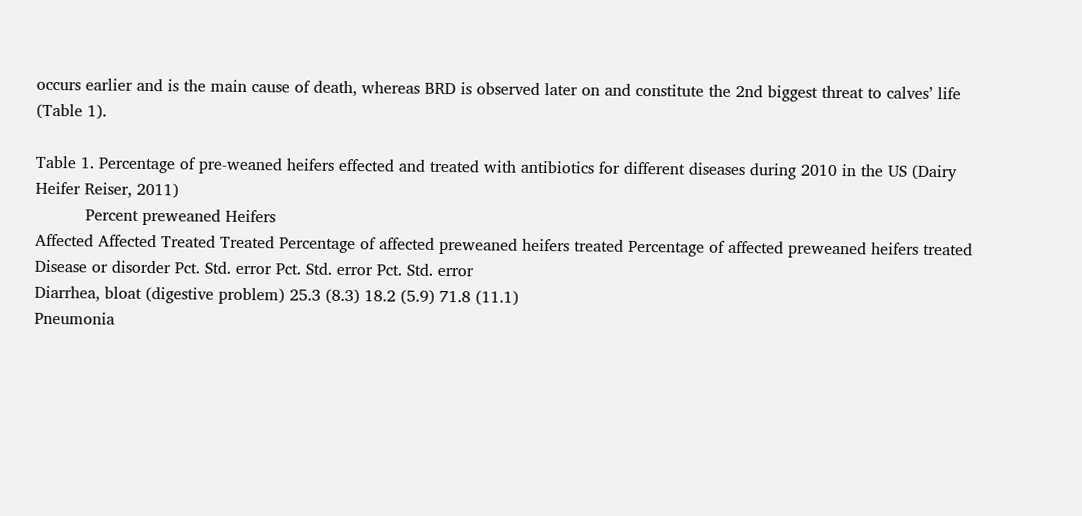occurs earlier and is the main cause of death, whereas BRD is observed later on and constitute the 2nd biggest threat to calves’ life (Table 1).

Table 1. Percentage of pre-weaned heifers effected and treated with antibiotics for different diseases during 2010 in the US (Dairy Heifer Reiser, 2011)
          Percent preweaned Heifers
Affected Affected Treated Treated Percentage of affected preweaned heifers treated Percentage of affected preweaned heifers treated
Disease or disorder Pct. Std. error Pct. Std. error Pct. Std. error
Diarrhea, bloat (digestive problem) 25.3 (8.3) 18.2 (5.9) 71.8 (11.1)
Pneumonia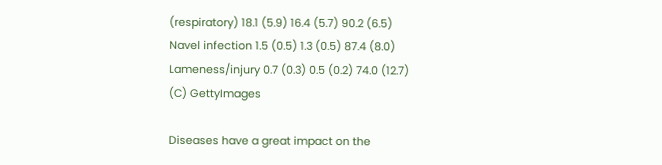(respiratory) 18.1 (5.9) 16.4 (5.7) 90.2 (6.5)
Navel infection 1.5 (0.5) 1.3 (0.5) 87.4 (8.0)
Lameness/injury 0.7 (0.3) 0.5 (0.2) 74.0 (12.7)
(C) GettyImages

Diseases have a great impact on the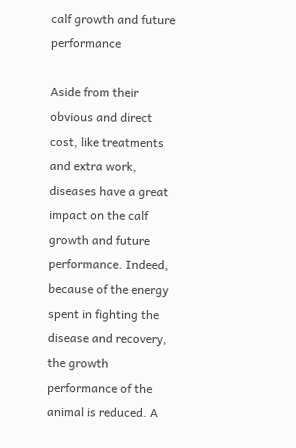calf growth and future performance

Aside from their obvious and direct cost, like treatments and extra work, diseases have a great impact on the calf growth and future performance. Indeed, because of the energy spent in fighting the disease and recovery, the growth performance of the animal is reduced. A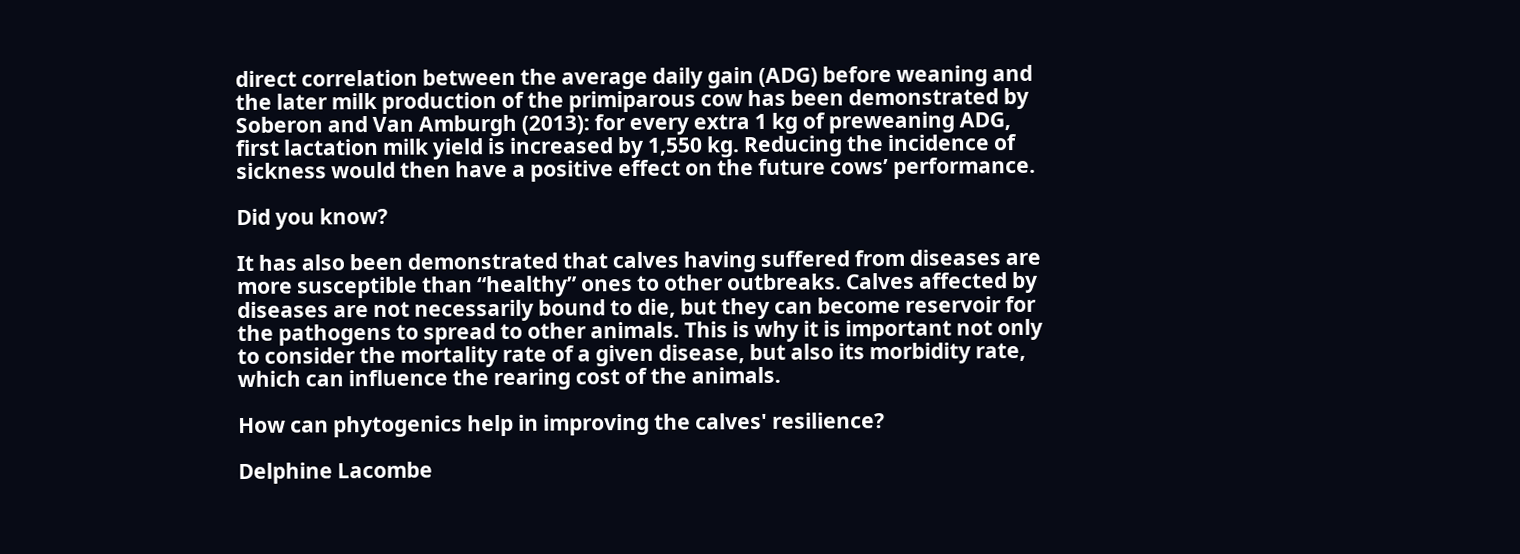direct correlation between the average daily gain (ADG) before weaning and the later milk production of the primiparous cow has been demonstrated by Soberon and Van Amburgh (2013): for every extra 1 kg of preweaning ADG, first lactation milk yield is increased by 1,550 kg. Reducing the incidence of sickness would then have a positive effect on the future cows’ performance.

Did you know?

It has also been demonstrated that calves having suffered from diseases are more susceptible than “healthy” ones to other outbreaks. Calves affected by diseases are not necessarily bound to die, but they can become reservoir for the pathogens to spread to other animals. This is why it is important not only to consider the mortality rate of a given disease, but also its morbidity rate, which can influence the rearing cost of the animals.

How can phytogenics help in improving the calves' resilience?

Delphine Lacombe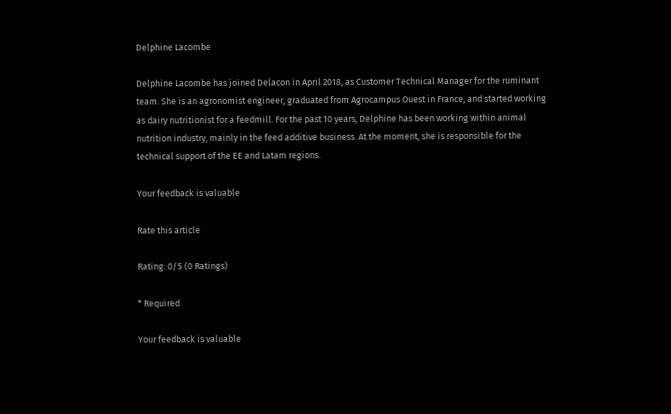Delphine Lacombe

Delphine Lacombe has joined Delacon in April 2018, as Customer Technical Manager for the ruminant team. She is an agronomist engineer, graduated from Agrocampus Ouest in France, and started working as dairy nutritionist for a feedmill. For the past 10 years, Delphine has been working within animal nutrition industry, mainly in the feed additive business. At the moment, she is responsible for the technical support of the EE and Latam regions.

Your feedback is valuable

Rate this article

Rating: 0/5 (0 Ratings)

* Required

Your feedback is valuable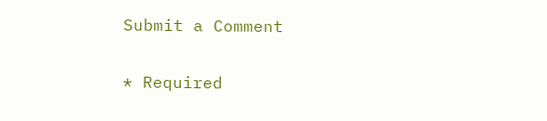Submit a Comment

* Required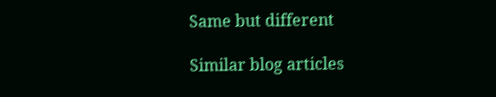Same but different

Similar blog articles